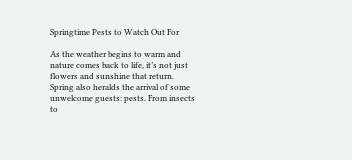Springtime Pests to Watch Out For

As the weather begins to warm and nature comes back to life, it’s not just flowers and sunshine that return. Spring also heralds the arrival of some unwelcome guests: pests. From insects to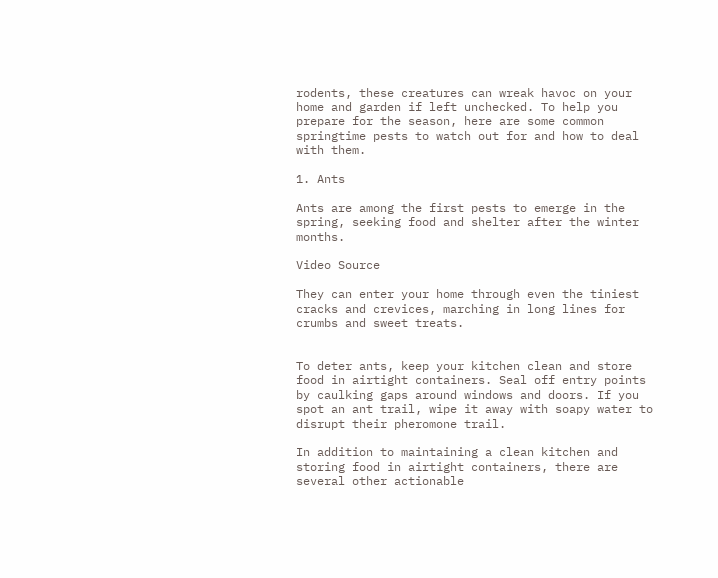rodents, these creatures can wreak havoc on your home and garden if left unchecked. To help you prepare for the season, here are some common springtime pests to watch out for and how to deal with them.

1. Ants

Ants are among the first pests to emerge in the spring, seeking food and shelter after the winter months.

Video Source

They can enter your home through even the tiniest cracks and crevices, marching in long lines for crumbs and sweet treats.


To deter ants, keep your kitchen clean and store food in airtight containers. Seal off entry points by caulking gaps around windows and doors. If you spot an ant trail, wipe it away with soapy water to disrupt their pheromone trail.

In addition to maintaining a clean kitchen and storing food in airtight containers, there are several other actionable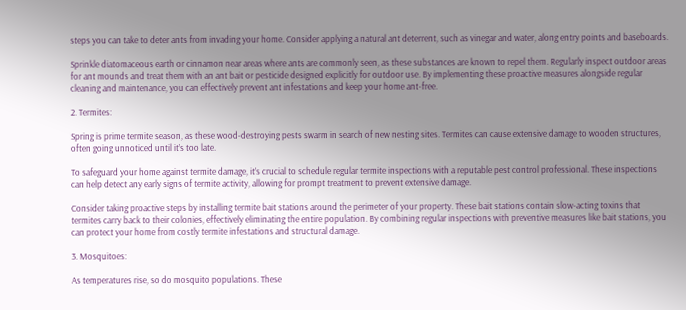steps you can take to deter ants from invading your home. Consider applying a natural ant deterrent, such as vinegar and water, along entry points and baseboards.

Sprinkle diatomaceous earth or cinnamon near areas where ants are commonly seen, as these substances are known to repel them. Regularly inspect outdoor areas for ant mounds and treat them with an ant bait or pesticide designed explicitly for outdoor use. By implementing these proactive measures alongside regular cleaning and maintenance, you can effectively prevent ant infestations and keep your home ant-free.

2. Termites:

Spring is prime termite season, as these wood-destroying pests swarm in search of new nesting sites. Termites can cause extensive damage to wooden structures, often going unnoticed until it’s too late.

To safeguard your home against termite damage, it’s crucial to schedule regular termite inspections with a reputable pest control professional. These inspections can help detect any early signs of termite activity, allowing for prompt treatment to prevent extensive damage.

Consider taking proactive steps by installing termite bait stations around the perimeter of your property. These bait stations contain slow-acting toxins that termites carry back to their colonies, effectively eliminating the entire population. By combining regular inspections with preventive measures like bait stations, you can protect your home from costly termite infestations and structural damage.

3. Mosquitoes:

As temperatures rise, so do mosquito populations. These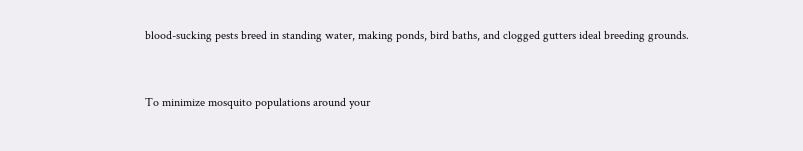blood-sucking pests breed in standing water, making ponds, bird baths, and clogged gutters ideal breeding grounds.


To minimize mosquito populations around your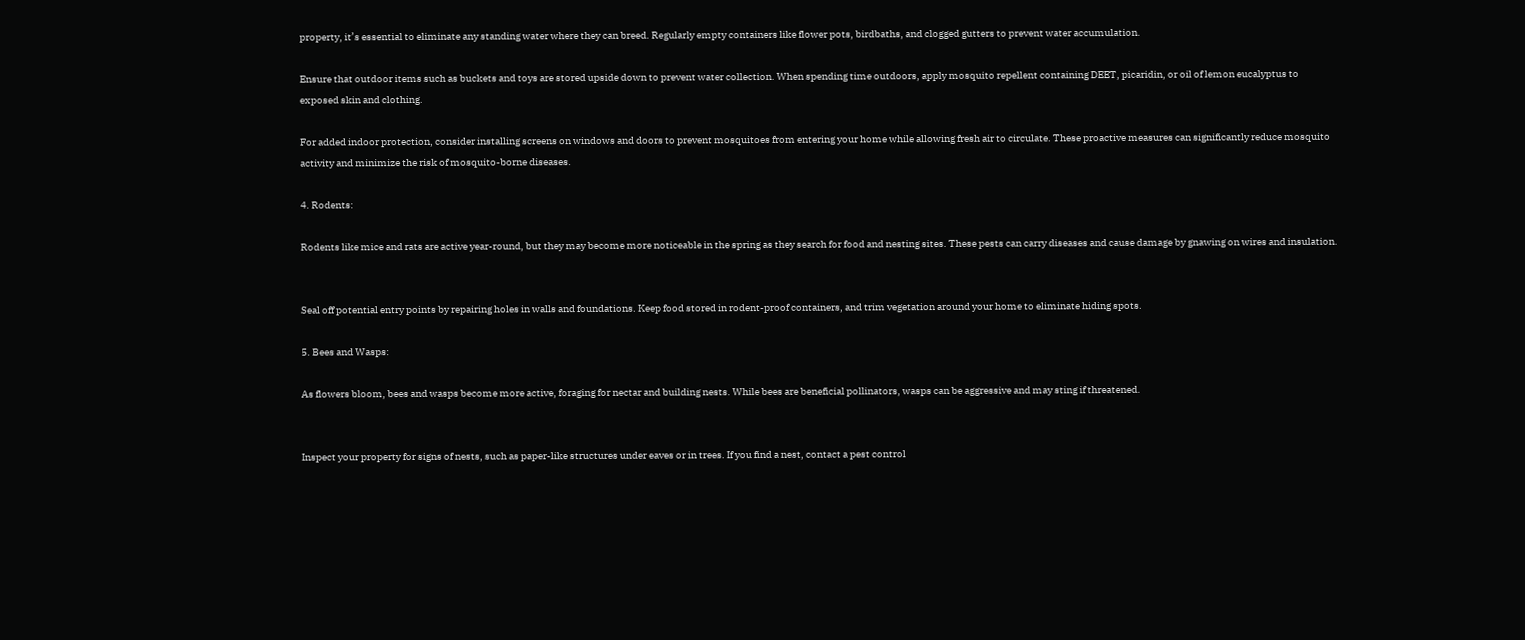property, it’s essential to eliminate any standing water where they can breed. Regularly empty containers like flower pots, birdbaths, and clogged gutters to prevent water accumulation.

Ensure that outdoor items such as buckets and toys are stored upside down to prevent water collection. When spending time outdoors, apply mosquito repellent containing DEET, picaridin, or oil of lemon eucalyptus to exposed skin and clothing.

For added indoor protection, consider installing screens on windows and doors to prevent mosquitoes from entering your home while allowing fresh air to circulate. These proactive measures can significantly reduce mosquito activity and minimize the risk of mosquito-borne diseases.

4. Rodents:

Rodents like mice and rats are active year-round, but they may become more noticeable in the spring as they search for food and nesting sites. These pests can carry diseases and cause damage by gnawing on wires and insulation.


Seal off potential entry points by repairing holes in walls and foundations. Keep food stored in rodent-proof containers, and trim vegetation around your home to eliminate hiding spots.

5. Bees and Wasps:

As flowers bloom, bees and wasps become more active, foraging for nectar and building nests. While bees are beneficial pollinators, wasps can be aggressive and may sting if threatened.


Inspect your property for signs of nests, such as paper-like structures under eaves or in trees. If you find a nest, contact a pest control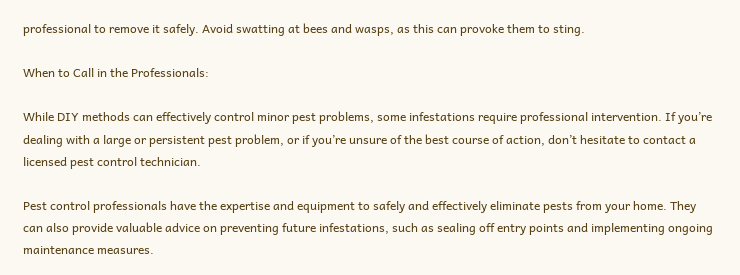professional to remove it safely. Avoid swatting at bees and wasps, as this can provoke them to sting.

When to Call in the Professionals:

While DIY methods can effectively control minor pest problems, some infestations require professional intervention. If you’re dealing with a large or persistent pest problem, or if you’re unsure of the best course of action, don’t hesitate to contact a licensed pest control technician.

Pest control professionals have the expertise and equipment to safely and effectively eliminate pests from your home. They can also provide valuable advice on preventing future infestations, such as sealing off entry points and implementing ongoing maintenance measures.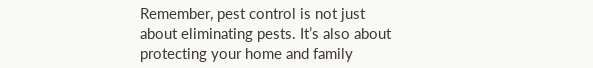Remember, pest control is not just about eliminating pests. It’s also about protecting your home and family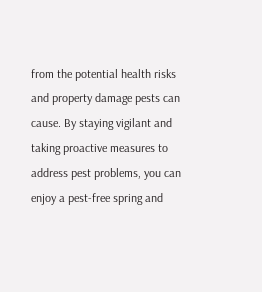from the potential health risks and property damage pests can cause. By staying vigilant and taking proactive measures to address pest problems, you can enjoy a pest-free spring and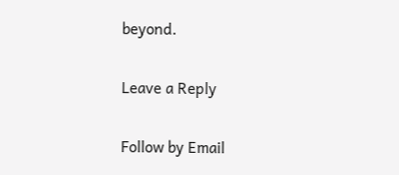beyond.

Leave a Reply

Follow by Email